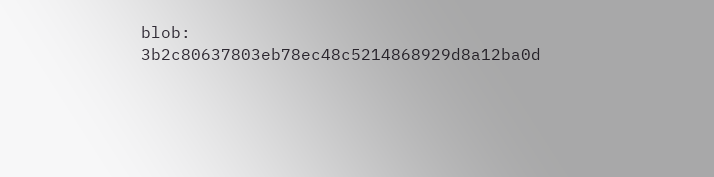blob: 3b2c80637803eb78ec48c5214868929d8a12ba0d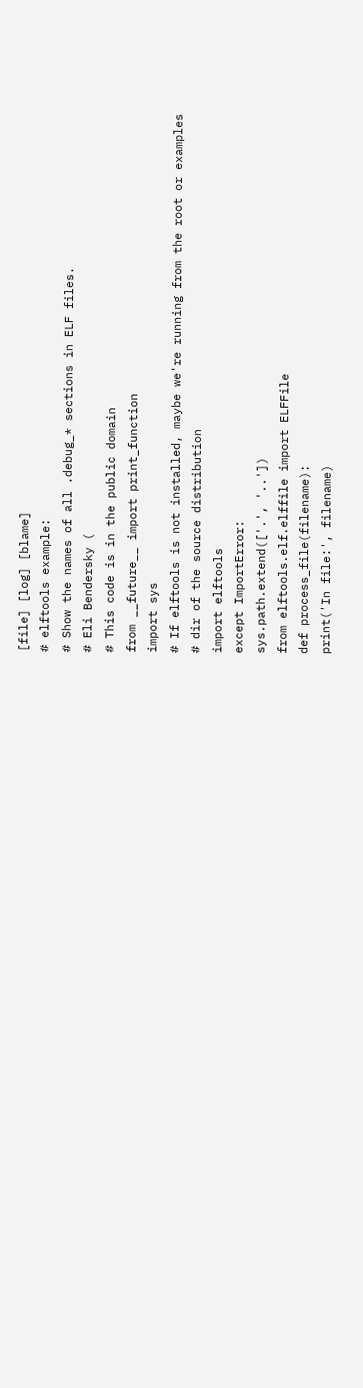[file] [log] [blame]
# elftools example:
# Show the names of all .debug_* sections in ELF files.
# Eli Bendersky (
# This code is in the public domain
from __future__ import print_function
import sys
# If elftools is not installed, maybe we're running from the root or examples
# dir of the source distribution
import elftools
except ImportError:
sys.path.extend(['.', '..'])
from elftools.elf.elffile import ELFFile
def process_file(filename):
print('In file:', filename)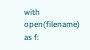with open(filename) as f: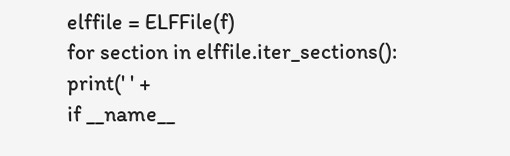elffile = ELFFile(f)
for section in elffile.iter_sections():
print(' ' +
if __name__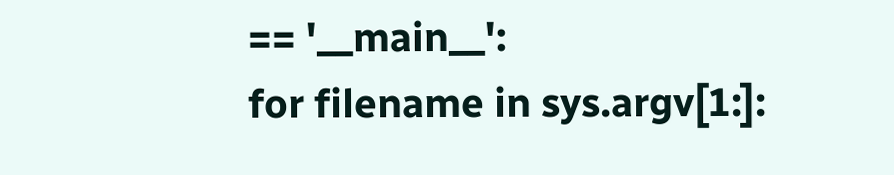== '__main__':
for filename in sys.argv[1:]: